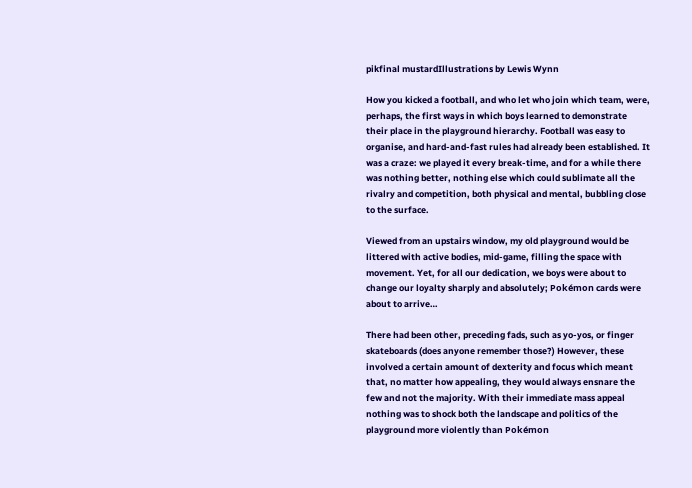pikfinal mustardIllustrations by Lewis Wynn

How you kicked a football, and who let who join which team, were, perhaps, the first ways in which boys learned to demonstrate their place in the playground hierarchy. Football was easy to organise, and hard-and-fast rules had already been established. It was a craze: we played it every break-time, and for a while there was nothing better, nothing else which could sublimate all the rivalry and competition, both physical and mental, bubbling close to the surface.

Viewed from an upstairs window, my old playground would be littered with active bodies, mid-game, filling the space with movement. Yet, for all our dedication, we boys were about to change our loyalty sharply and absolutely; Pokémon cards were about to arrive…

There had been other, preceding fads, such as yo-yos, or finger skateboards (does anyone remember those?) However, these involved a certain amount of dexterity and focus which meant that, no matter how appealing, they would always ensnare the few and not the majority. With their immediate mass appeal nothing was to shock both the landscape and politics of the playground more violently than Pokémon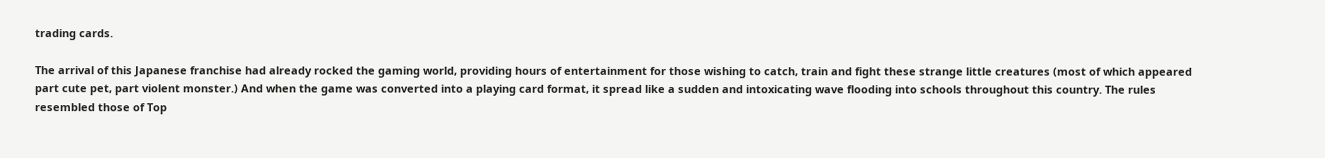trading cards.

The arrival of this Japanese franchise had already rocked the gaming world, providing hours of entertainment for those wishing to catch, train and fight these strange little creatures (most of which appeared part cute pet, part violent monster.) And when the game was converted into a playing card format, it spread like a sudden and intoxicating wave flooding into schools throughout this country. The rules resembled those of Top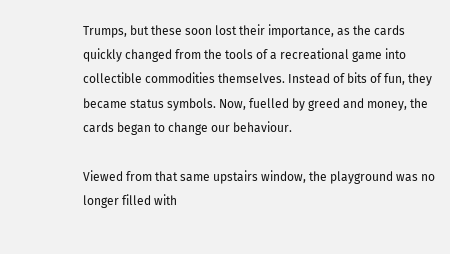Trumps, but these soon lost their importance, as the cards quickly changed from the tools of a recreational game into collectible commodities themselves. Instead of bits of fun, they became status symbols. Now, fuelled by greed and money, the cards began to change our behaviour.

Viewed from that same upstairs window, the playground was no longer filled with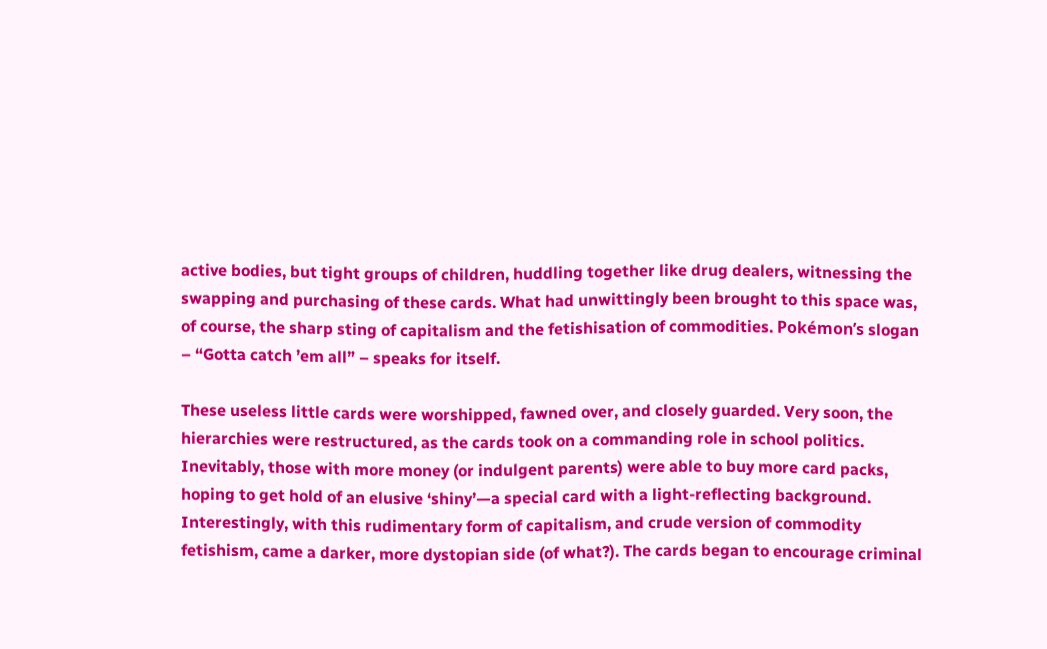active bodies, but tight groups of children, huddling together like drug dealers, witnessing the swapping and purchasing of these cards. What had unwittingly been brought to this space was, of course, the sharp sting of capitalism and the fetishisation of commodities. Pokémon’s slogan – “Gotta catch ’em all” – speaks for itself.

These useless little cards were worshipped, fawned over, and closely guarded. Very soon, the hierarchies were restructured, as the cards took on a commanding role in school politics. Inevitably, those with more money (or indulgent parents) were able to buy more card packs, hoping to get hold of an elusive ‘shiny’—a special card with a light-reflecting background. Interestingly, with this rudimentary form of capitalism, and crude version of commodity fetishism, came a darker, more dystopian side (of what?). The cards began to encourage criminal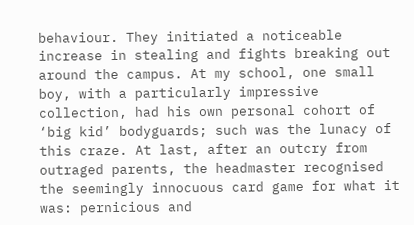behaviour. They initiated a noticeable increase in stealing and fights breaking out around the campus. At my school, one small boy, with a particularly impressive collection, had his own personal cohort of ‘big kid’ bodyguards; such was the lunacy of this craze. At last, after an outcry from outraged parents, the headmaster recognised the seemingly innocuous card game for what it was: pernicious and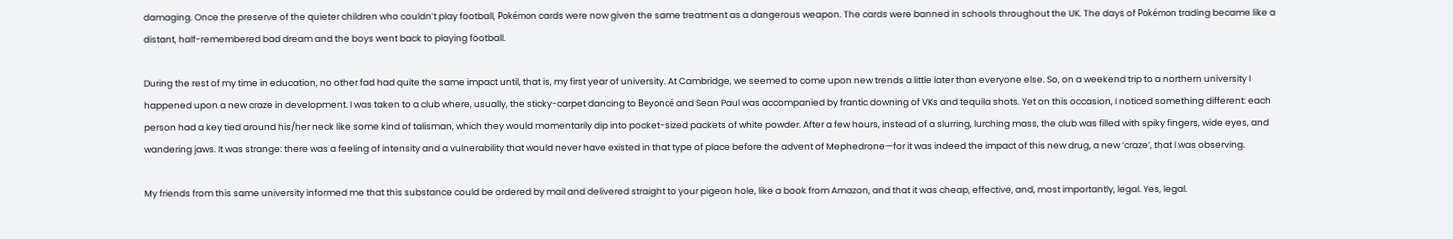damaging. Once the preserve of the quieter children who couldn’t play football, Pokémon cards were now given the same treatment as a dangerous weapon. The cards were banned in schools throughout the UK. The days of Pokémon trading became like a distant, half-remembered bad dream and the boys went back to playing football.

During the rest of my time in education, no other fad had quite the same impact until, that is, my first year of university. At Cambridge, we seemed to come upon new trends a little later than everyone else. So, on a weekend trip to a northern university I happened upon a new craze in development. I was taken to a club where, usually, the sticky-carpet dancing to Beyoncé and Sean Paul was accompanied by frantic downing of VKs and tequila shots. Yet on this occasion, I noticed something different: each person had a key tied around his/her neck like some kind of talisman, which they would momentarily dip into pocket-sized packets of white powder. After a few hours, instead of a slurring, lurching mass, the club was filled with spiky fingers, wide eyes, and wandering jaws. It was strange: there was a feeling of intensity and a vulnerability that would never have existed in that type of place before the advent of Mephedrone—for it was indeed the impact of this new drug, a new ‘craze’, that I was observing.

My friends from this same university informed me that this substance could be ordered by mail and delivered straight to your pigeon hole, like a book from Amazon, and that it was cheap, effective, and, most importantly, legal. Yes, legal.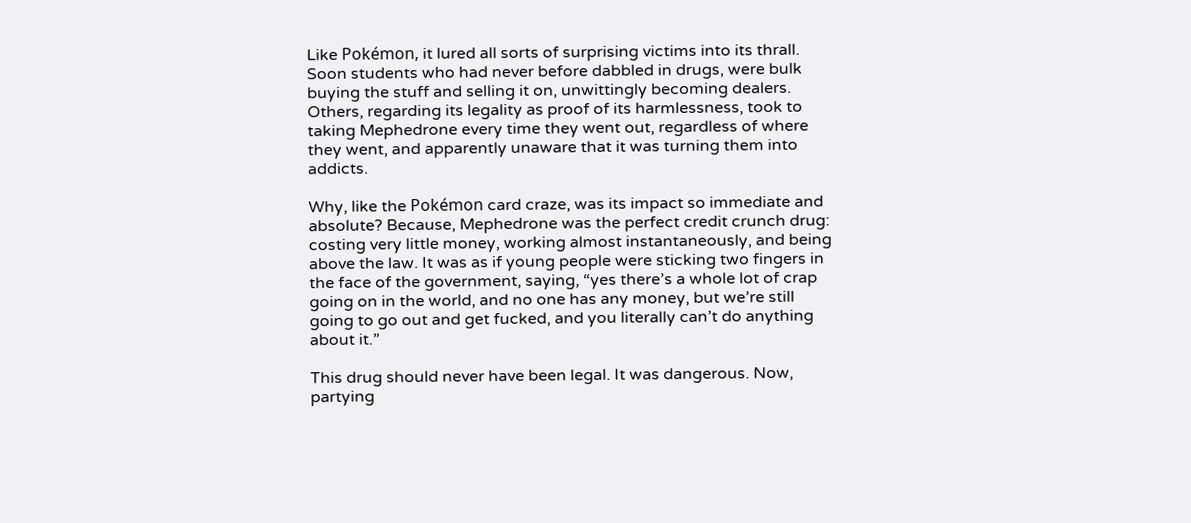Like Pokémon, it lured all sorts of surprising victims into its thrall. Soon students who had never before dabbled in drugs, were bulk buying the stuff and selling it on, unwittingly becoming dealers. Others, regarding its legality as proof of its harmlessness, took to taking Mephedrone every time they went out, regardless of where they went, and apparently unaware that it was turning them into addicts.

Why, like the Pokémon card craze, was its impact so immediate and absolute? Because, Mephedrone was the perfect credit crunch drug: costing very little money, working almost instantaneously, and being above the law. It was as if young people were sticking two fingers in the face of the government, saying, “yes there’s a whole lot of crap going on in the world, and no one has any money, but we’re still going to go out and get fucked, and you literally can’t do anything about it.”

This drug should never have been legal. It was dangerous. Now, partying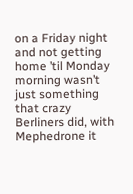on a Friday night and not getting home ’til Monday morning wasn’t just something that crazy Berliners did, with Mephedrone it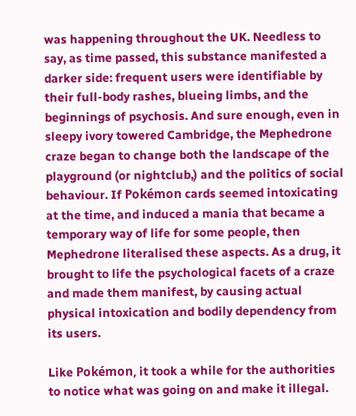was happening throughout the UK. Needless to say, as time passed, this substance manifested a darker side: frequent users were identifiable by their full-body rashes, blueing limbs, and the beginnings of psychosis. And sure enough, even in sleepy ivory towered Cambridge, the Mephedrone craze began to change both the landscape of the playground (or nightclub,) and the politics of social behaviour. If Pokémon cards seemed intoxicating at the time, and induced a mania that became a temporary way of life for some people, then Mephedrone literalised these aspects. As a drug, it brought to life the psychological facets of a craze and made them manifest, by causing actual physical intoxication and bodily dependency from its users.

Like Pokémon, it took a while for the authorities to notice what was going on and make it illegal.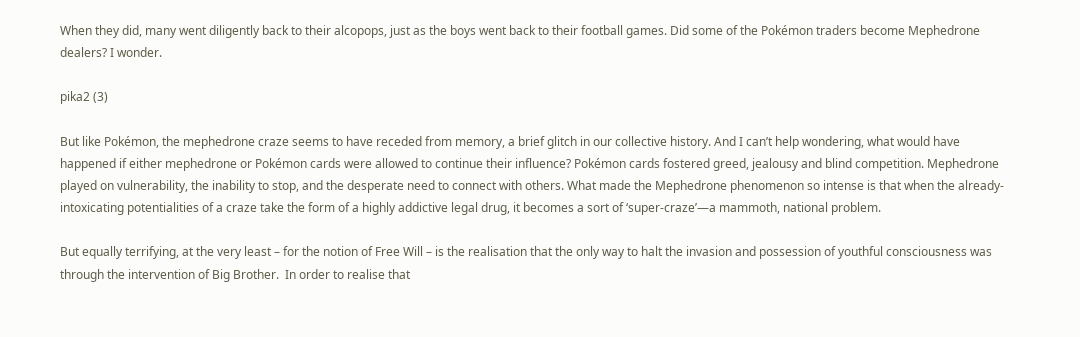When they did, many went diligently back to their alcopops, just as the boys went back to their football games. Did some of the Pokémon traders become Mephedrone dealers? I wonder.

pika2 (3)

But like Pokémon, the mephedrone craze seems to have receded from memory, a brief glitch in our collective history. And I can’t help wondering, what would have happened if either mephedrone or Pokémon cards were allowed to continue their influence? Pokémon cards fostered greed, jealousy and blind competition. Mephedrone played on vulnerability, the inability to stop, and the desperate need to connect with others. What made the Mephedrone phenomenon so intense is that when the already-intoxicating potentialities of a craze take the form of a highly addictive legal drug, it becomes a sort of ‘super-craze’—a mammoth, national problem.

But equally terrifying, at the very least – for the notion of Free Will – is the realisation that the only way to halt the invasion and possession of youthful consciousness was through the intervention of Big Brother.  In order to realise that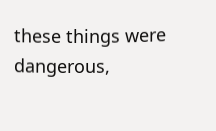these things were dangerous,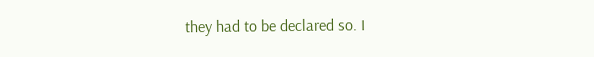they had to be declared so. I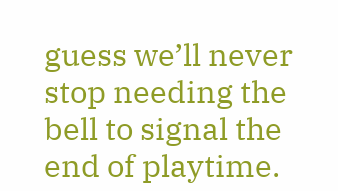guess we’ll never stop needing the bell to signal the end of playtime.